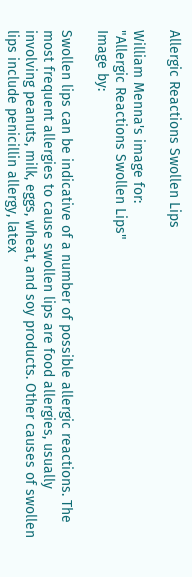Allergic Reactions Swollen Lips

William Menna's image for:
"Allergic Reactions Swollen Lips"
Image by:

Swollen lips can be indicative of a number of possible allergic reactions. The most frequent allergies to cause swollen lips are food allergies, usually involving peanuts, milk, eggs, wheat, and soy products. Other causes of swollen lips include penicillin allergy, latex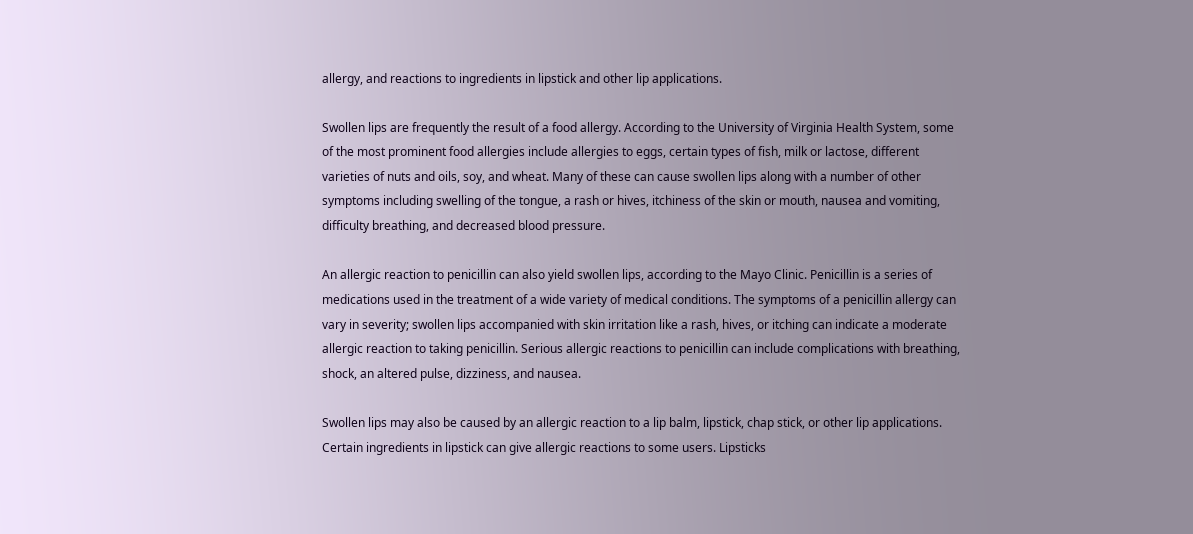allergy, and reactions to ingredients in lipstick and other lip applications.

Swollen lips are frequently the result of a food allergy. According to the University of Virginia Health System, some of the most prominent food allergies include allergies to eggs, certain types of fish, milk or lactose, different varieties of nuts and oils, soy, and wheat. Many of these can cause swollen lips along with a number of other symptoms including swelling of the tongue, a rash or hives, itchiness of the skin or mouth, nausea and vomiting, difficulty breathing, and decreased blood pressure.

An allergic reaction to penicillin can also yield swollen lips, according to the Mayo Clinic. Penicillin is a series of medications used in the treatment of a wide variety of medical conditions. The symptoms of a penicillin allergy can vary in severity; swollen lips accompanied with skin irritation like a rash, hives, or itching can indicate a moderate allergic reaction to taking penicillin. Serious allergic reactions to penicillin can include complications with breathing, shock, an altered pulse, dizziness, and nausea.

Swollen lips may also be caused by an allergic reaction to a lip balm, lipstick, chap stick, or other lip applications. Certain ingredients in lipstick can give allergic reactions to some users. Lipsticks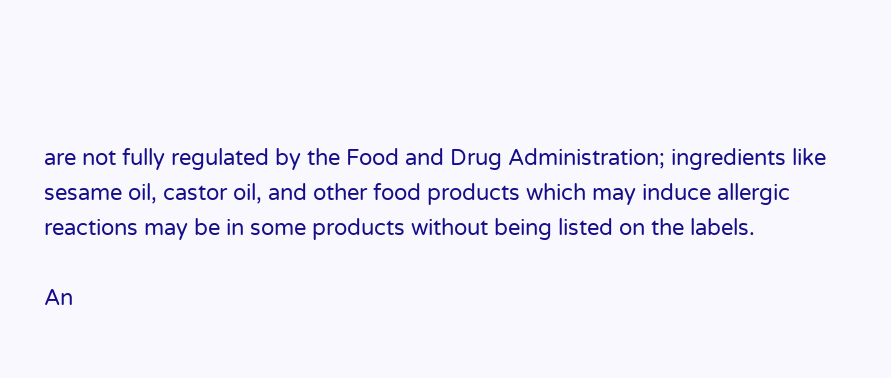are not fully regulated by the Food and Drug Administration; ingredients like sesame oil, castor oil, and other food products which may induce allergic reactions may be in some products without being listed on the labels.

An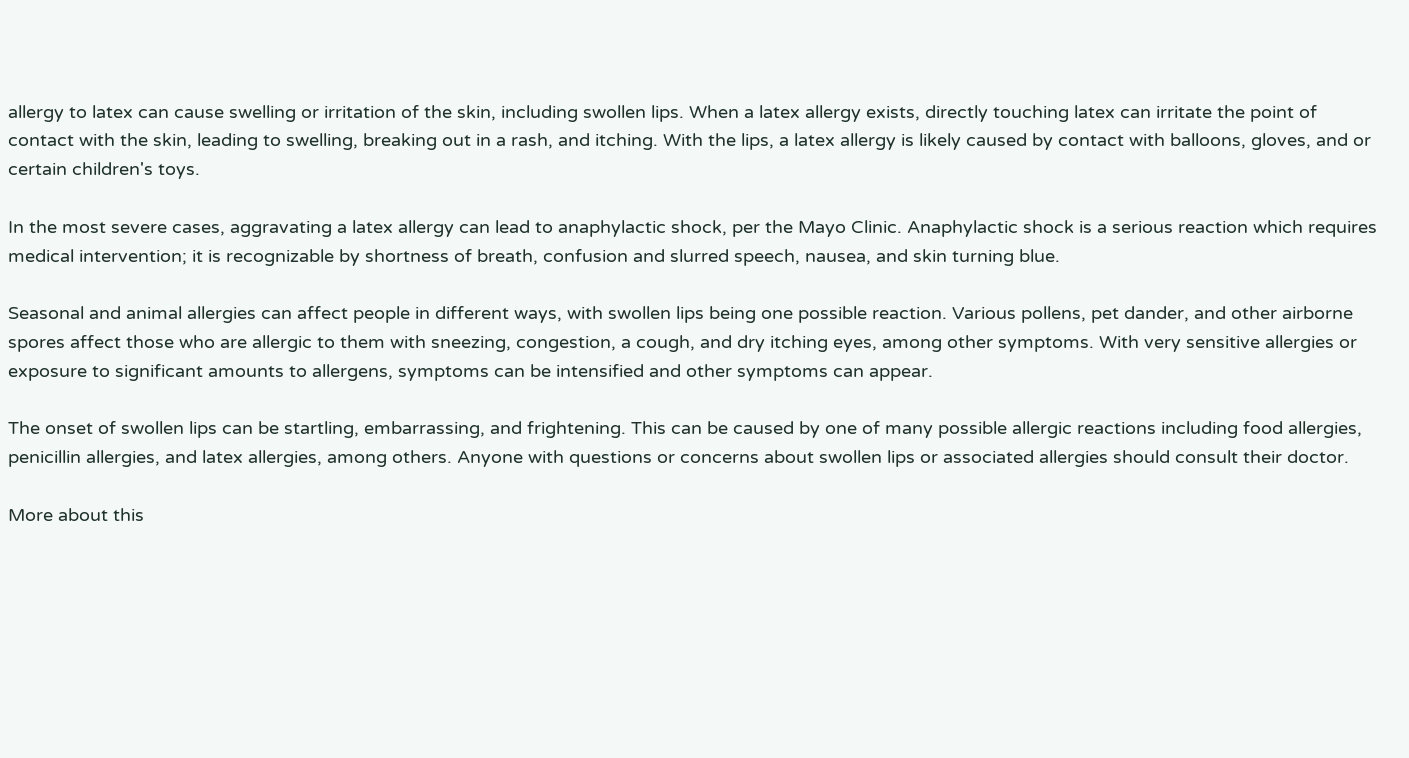allergy to latex can cause swelling or irritation of the skin, including swollen lips. When a latex allergy exists, directly touching latex can irritate the point of contact with the skin, leading to swelling, breaking out in a rash, and itching. With the lips, a latex allergy is likely caused by contact with balloons, gloves, and or certain children's toys.

In the most severe cases, aggravating a latex allergy can lead to anaphylactic shock, per the Mayo Clinic. Anaphylactic shock is a serious reaction which requires medical intervention; it is recognizable by shortness of breath, confusion and slurred speech, nausea, and skin turning blue.

Seasonal and animal allergies can affect people in different ways, with swollen lips being one possible reaction. Various pollens, pet dander, and other airborne spores affect those who are allergic to them with sneezing, congestion, a cough, and dry itching eyes, among other symptoms. With very sensitive allergies or exposure to significant amounts to allergens, symptoms can be intensified and other symptoms can appear.

The onset of swollen lips can be startling, embarrassing, and frightening. This can be caused by one of many possible allergic reactions including food allergies, penicillin allergies, and latex allergies, among others. Anyone with questions or concerns about swollen lips or associated allergies should consult their doctor.

More about this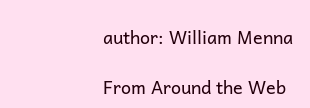author: William Menna

From Around the Web